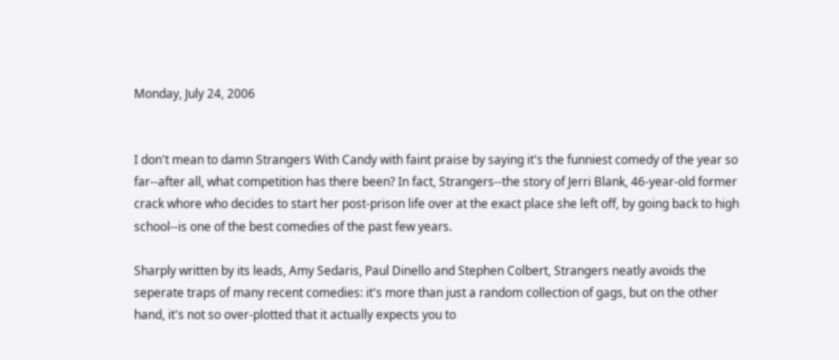Monday, July 24, 2006


I don't mean to damn Strangers With Candy with faint praise by saying it's the funniest comedy of the year so far--after all, what competition has there been? In fact, Strangers--the story of Jerri Blank, 46-year-old former crack whore who decides to start her post-prison life over at the exact place she left off, by going back to high school--is one of the best comedies of the past few years.

Sharply written by its leads, Amy Sedaris, Paul Dinello and Stephen Colbert, Strangers neatly avoids the seperate traps of many recent comedies: it's more than just a random collection of gags, but on the other hand, it's not so over-plotted that it actually expects you to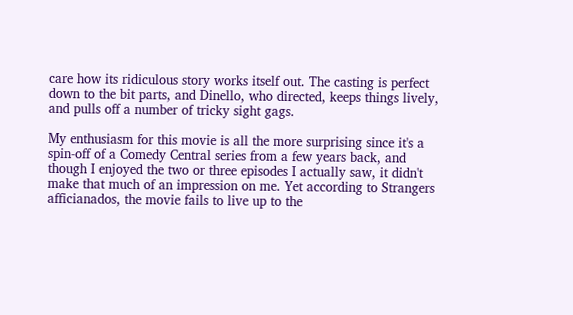care how its ridiculous story works itself out. The casting is perfect down to the bit parts, and Dinello, who directed, keeps things lively, and pulls off a number of tricky sight gags.

My enthusiasm for this movie is all the more surprising since it's a spin-off of a Comedy Central series from a few years back, and though I enjoyed the two or three episodes I actually saw, it didn't make that much of an impression on me. Yet according to Strangers afficianados, the movie fails to live up to the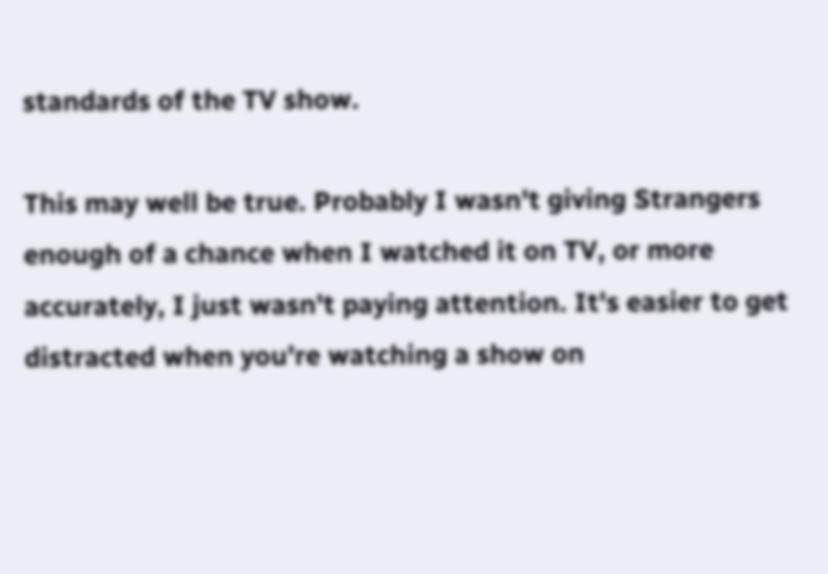standards of the TV show.

This may well be true. Probably I wasn't giving Strangers enough of a chance when I watched it on TV, or more accurately, I just wasn't paying attention. It's easier to get distracted when you're watching a show on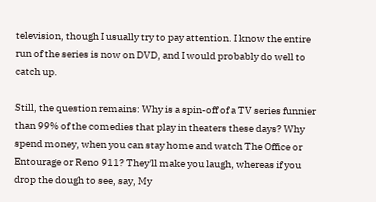television, though I usually try to pay attention. I know the entire run of the series is now on DVD, and I would probably do well to catch up.

Still, the question remains: Why is a spin-off of a TV series funnier than 99% of the comedies that play in theaters these days? Why spend money, when you can stay home and watch The Office or Entourage or Reno 911? They'll make you laugh, whereas if you drop the dough to see, say, My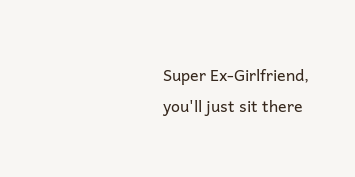Super Ex-Girlfriend, you'll just sit there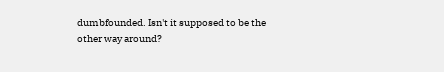dumbfounded. Isn't it supposed to be the other way around?